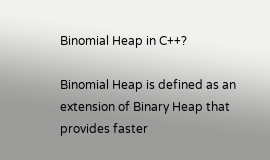Binomial Heap in C++?

Binomial Heap is defined as an extension of Binary Heap that provides faster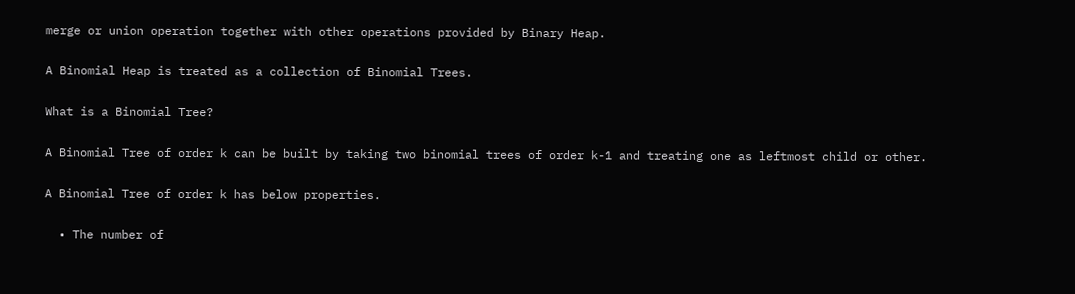merge or union operation together with other operations provided by Binary Heap.

A Binomial Heap is treated as a collection of Binomial Trees.

What is a Binomial Tree?

A Binomial Tree of order k can be built by taking two binomial trees of order k-1 and treating one as leftmost child or other.

A Binomial Tree of order k has below properties.

  • The number of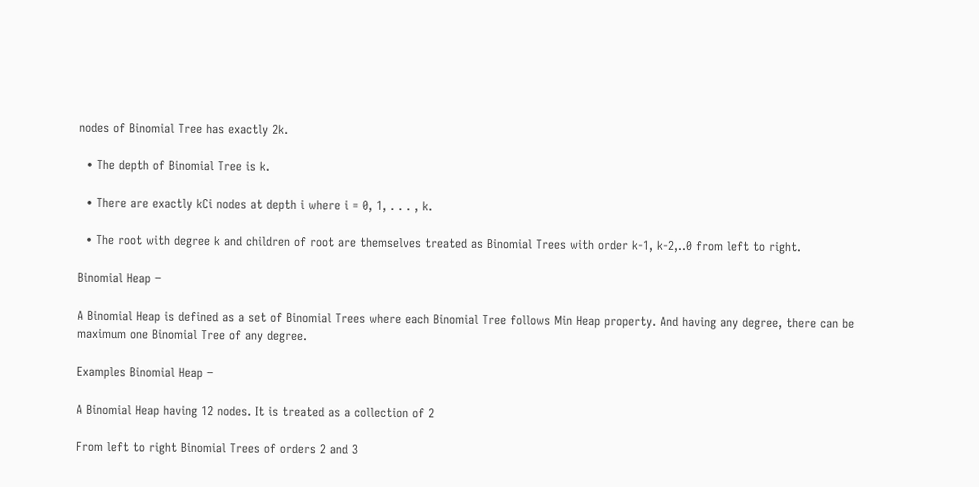nodes of Binomial Tree has exactly 2k.

  • The depth of Binomial Tree is k.

  • There are exactly kCi nodes at depth i where i = 0, 1, . . . , k.

  • The root with degree k and children of root are themselves treated as Binomial Trees with order k-1, k-2,..0 from left to right.

Binomial Heap −

A Binomial Heap is defined as a set of Binomial Trees where each Binomial Tree follows Min Heap property. And having any degree, there can be maximum one Binomial Tree of any degree.

Examples Binomial Heap −

A Binomial Heap having 12 nodes. It is treated as a collection of 2

From left to right Binomial Trees of orders 2 and 3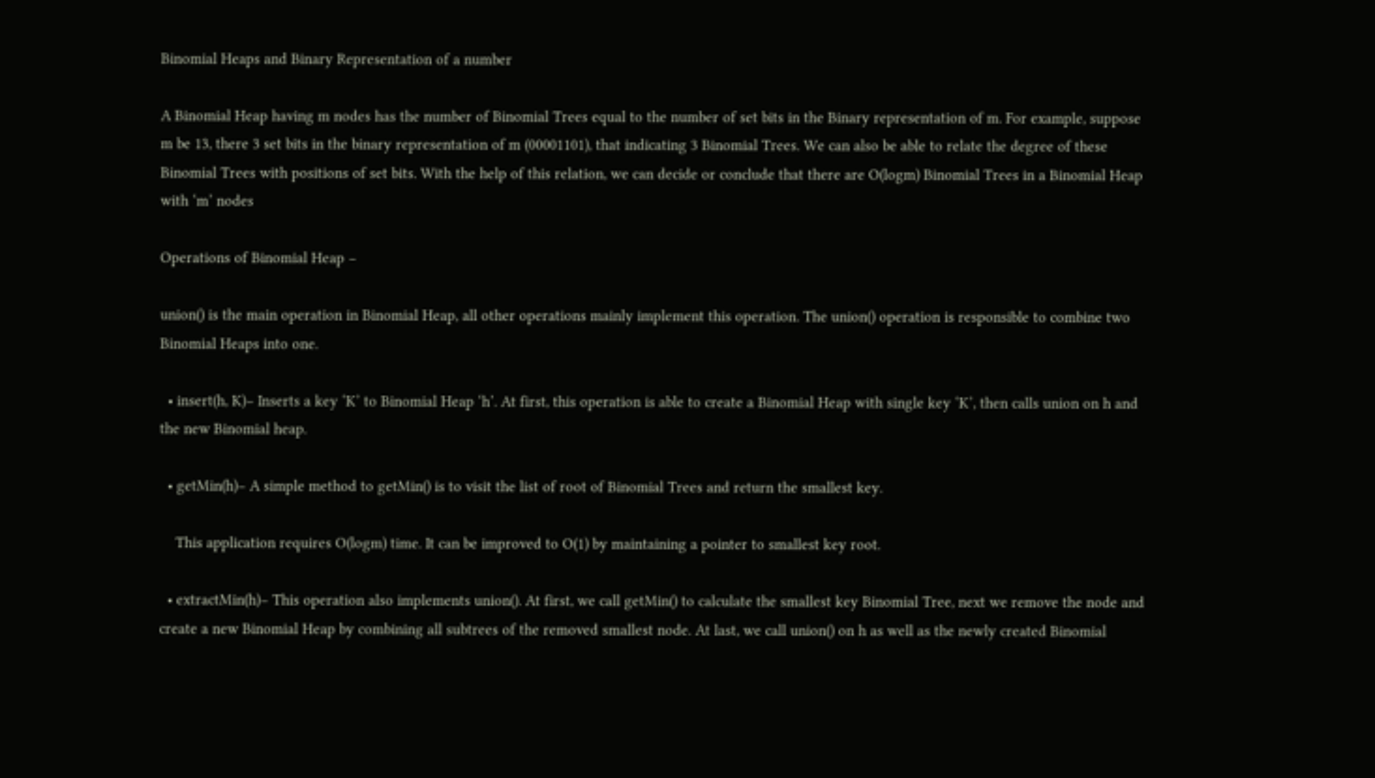Binomial Heaps and Binary Representation of a number

A Binomial Heap having m nodes has the number of Binomial Trees equal to the number of set bits in the Binary representation of m. For example, suppose m be 13, there 3 set bits in the binary representation of m (00001101), that indicating 3 Binomial Trees. We can also be able to relate the degree of these Binomial Trees with positions of set bits. With the help of this relation, we can decide or conclude that there are O(logm) Binomial Trees in a Binomial Heap with ‘m’ nodes

Operations of Binomial Heap −

union() is the main operation in Binomial Heap, all other operations mainly implement this operation. The union() operation is responsible to combine two Binomial Heaps into one.

  • insert(h, K)− Inserts a key ‘K’ to Binomial Heap ‘h’. At first, this operation is able to create a Binomial Heap with single key ‘K’, then calls union on h and the new Binomial heap.

  • getMin(h)− A simple method to getMin() is to visit the list of root of Binomial Trees and return the smallest key.

    This application requires O(logm) time. It can be improved to O(1) by maintaining a pointer to smallest key root.

  • extractMin(h)− This operation also implements union(). At first, we call getMin() to calculate the smallest key Binomial Tree, next we remove the node and create a new Binomial Heap by combining all subtrees of the removed smallest node. At last, we call union() on h as well as the newly created Binomial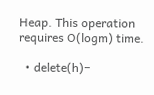Heap. This operation requires O(logm) time.

  • delete(h)−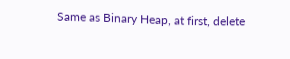Same as Binary Heap, at first, delete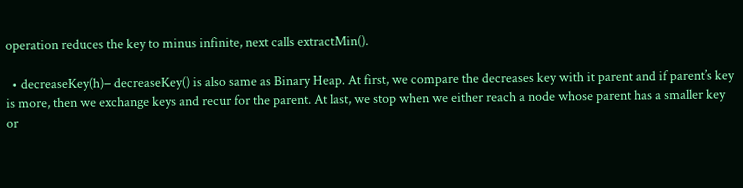operation reduces the key to minus infinite, next calls extractMin().

  • decreaseKey(h)− decreaseKey() is also same as Binary Heap. At first, we compare the decreases key with it parent and if parent’s key is more, then we exchange keys and recur for the parent. At last, we stop when we either reach a node whose parent has a smaller key or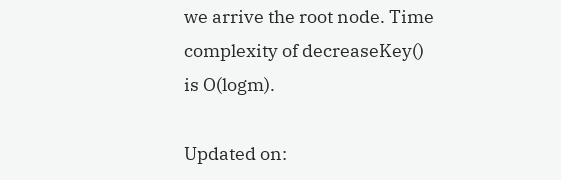we arrive the root node. Time complexity of decreaseKey() is O(logm).

Updated on: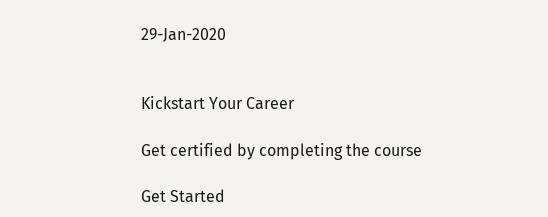29-Jan-2020


Kickstart Your Career

Get certified by completing the course

Get Started